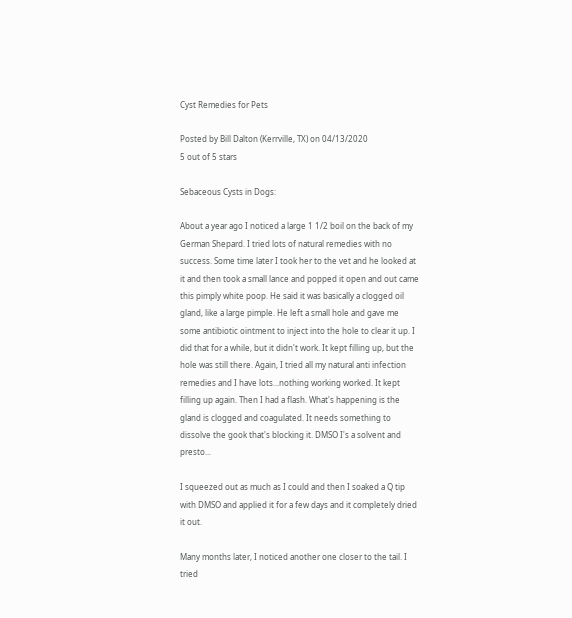Cyst Remedies for Pets

Posted by Bill Dalton (Kerrville, TX) on 04/13/2020
5 out of 5 stars

Sebaceous Cysts in Dogs:

About a year ago I noticed a large 1 1/2 boil on the back of my German Shepard. I tried lots of natural remedies with no success. Some time later I took her to the vet and he looked at it and then took a small lance and popped it open and out came this pimply white poop. He said it was basically a clogged oil gland, like a large pimple. He left a small hole and gave me some antibiotic ointment to inject into the hole to clear it up. I did that for a while, but it didn't work. It kept filling up, but the hole was still there. Again, I tried all my natural anti infection remedies and I have lots...nothing working worked. It kept filling up again. Then I had a flash. What's happening is the gland is clogged and coagulated. It needs something to dissolve the gook that's blocking it. DMSO I's a solvent and presto...

I squeezed out as much as I could and then I soaked a Q tip with DMSO and applied it for a few days and it completely dried it out.

Many months later, I noticed another one closer to the tail. I tried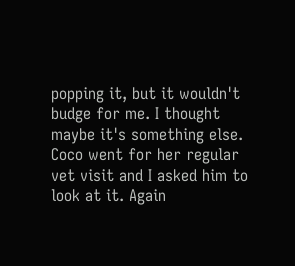popping it, but it wouldn't budge for me. I thought maybe it's something else. Coco went for her regular vet visit and I asked him to look at it. Again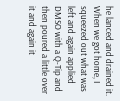he lanced and drained it. When we got home, I squeezed out what was left and again applied DMSO with a Q-Tip and then poured a little over it and again it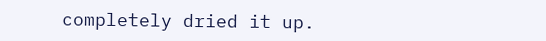completely dried it up.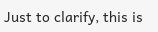Just to clarify, this is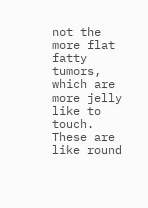not the more flat fatty tumors, which are more jelly like to touch. These are like round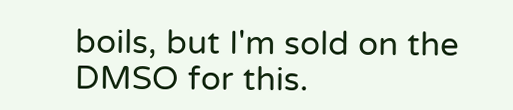boils, but I'm sold on the DMSO for this.